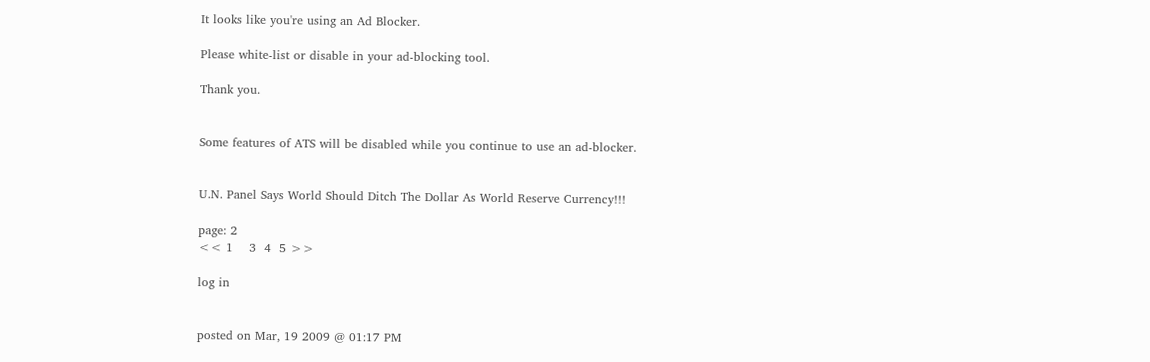It looks like you're using an Ad Blocker.

Please white-list or disable in your ad-blocking tool.

Thank you.


Some features of ATS will be disabled while you continue to use an ad-blocker.


U.N. Panel Says World Should Ditch The Dollar As World Reserve Currency!!!

page: 2
<< 1    3  4  5 >>

log in


posted on Mar, 19 2009 @ 01:17 PM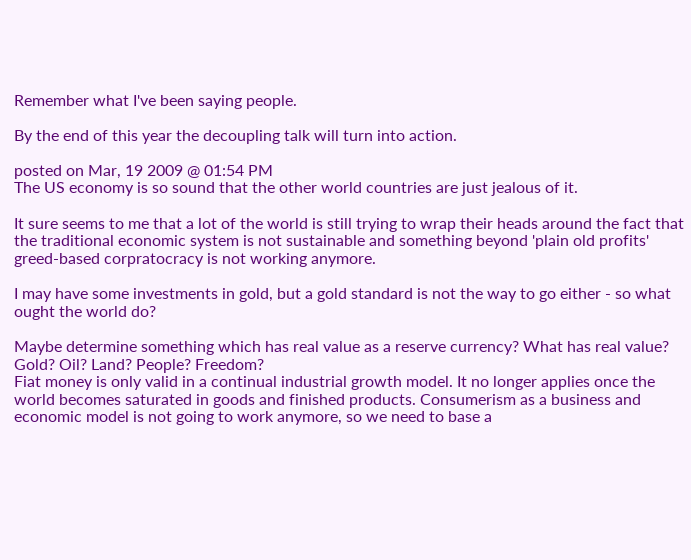Remember what I've been saying people.

By the end of this year the decoupling talk will turn into action.

posted on Mar, 19 2009 @ 01:54 PM
The US economy is so sound that the other world countries are just jealous of it.

It sure seems to me that a lot of the world is still trying to wrap their heads around the fact that the traditional economic system is not sustainable and something beyond 'plain old profits' greed-based corpratocracy is not working anymore.

I may have some investments in gold, but a gold standard is not the way to go either - so what ought the world do?

Maybe determine something which has real value as a reserve currency? What has real value? Gold? Oil? Land? People? Freedom?
Fiat money is only valid in a continual industrial growth model. It no longer applies once the world becomes saturated in goods and finished products. Consumerism as a business and economic model is not going to work anymore, so we need to base a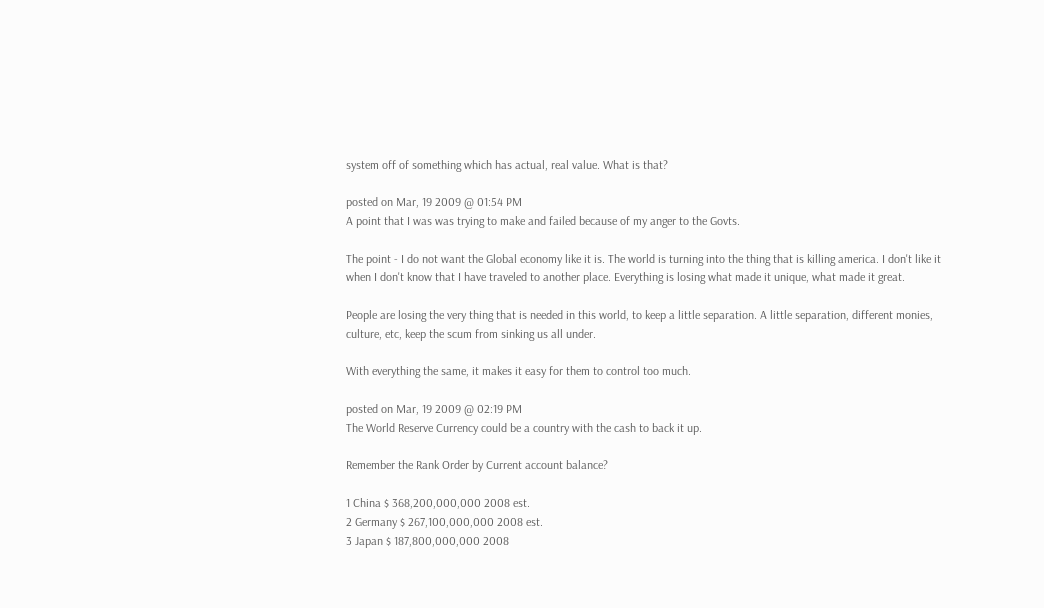system off of something which has actual, real value. What is that?

posted on Mar, 19 2009 @ 01:54 PM
A point that I was was trying to make and failed because of my anger to the Govts.

The point - I do not want the Global economy like it is. The world is turning into the thing that is killing america. I don't like it when I don't know that I have traveled to another place. Everything is losing what made it unique, what made it great.

People are losing the very thing that is needed in this world, to keep a little separation. A little separation, different monies, culture, etc, keep the scum from sinking us all under.

With everything the same, it makes it easy for them to control too much.

posted on Mar, 19 2009 @ 02:19 PM
The World Reserve Currency could be a country with the cash to back it up.

Remember the Rank Order by Current account balance?

1 China $ 368,200,000,000 2008 est.
2 Germany $ 267,100,000,000 2008 est.
3 Japan $ 187,800,000,000 2008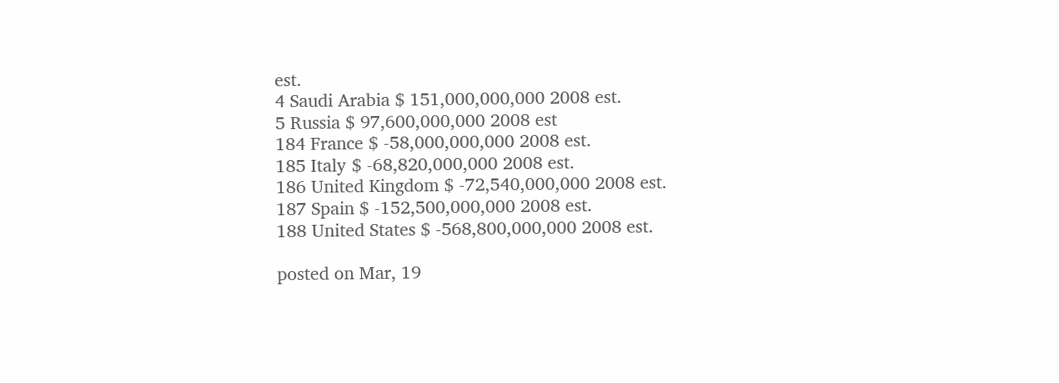est.
4 Saudi Arabia $ 151,000,000,000 2008 est.
5 Russia $ 97,600,000,000 2008 est
184 France $ -58,000,000,000 2008 est.
185 Italy $ -68,820,000,000 2008 est.
186 United Kingdom $ -72,540,000,000 2008 est.
187 Spain $ -152,500,000,000 2008 est.
188 United States $ -568,800,000,000 2008 est.

posted on Mar, 19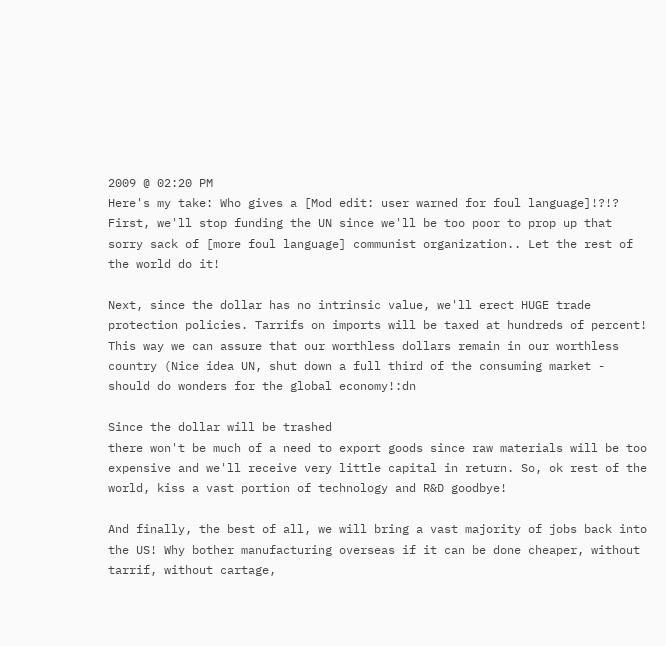2009 @ 02:20 PM
Here's my take: Who gives a [Mod edit: user warned for foul language]!?!? First, we'll stop funding the UN since we'll be too poor to prop up that sorry sack of [more foul language] communist organization.. Let the rest of the world do it!

Next, since the dollar has no intrinsic value, we'll erect HUGE trade protection policies. Tarrifs on imports will be taxed at hundreds of percent! This way we can assure that our worthless dollars remain in our worthless country (Nice idea UN, shut down a full third of the consuming market - should do wonders for the global economy!:dn

Since the dollar will be trashed
there won't be much of a need to export goods since raw materials will be too expensive and we'll receive very little capital in return. So, ok rest of the world, kiss a vast portion of technology and R&D goodbye!

And finally, the best of all, we will bring a vast majority of jobs back into the US! Why bother manufacturing overseas if it can be done cheaper, without tarrif, without cartage,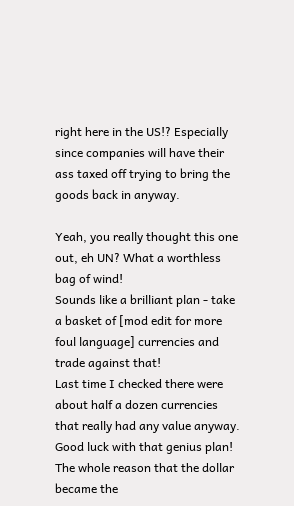right here in the US!? Especially since companies will have their ass taxed off trying to bring the goods back in anyway.

Yeah, you really thought this one out, eh UN? What a worthless bag of wind!
Sounds like a brilliant plan - take a basket of [mod edit for more foul language] currencies and trade against that!
Last time I checked there were about half a dozen currencies that really had any value anyway. Good luck with that genius plan!
The whole reason that the dollar became the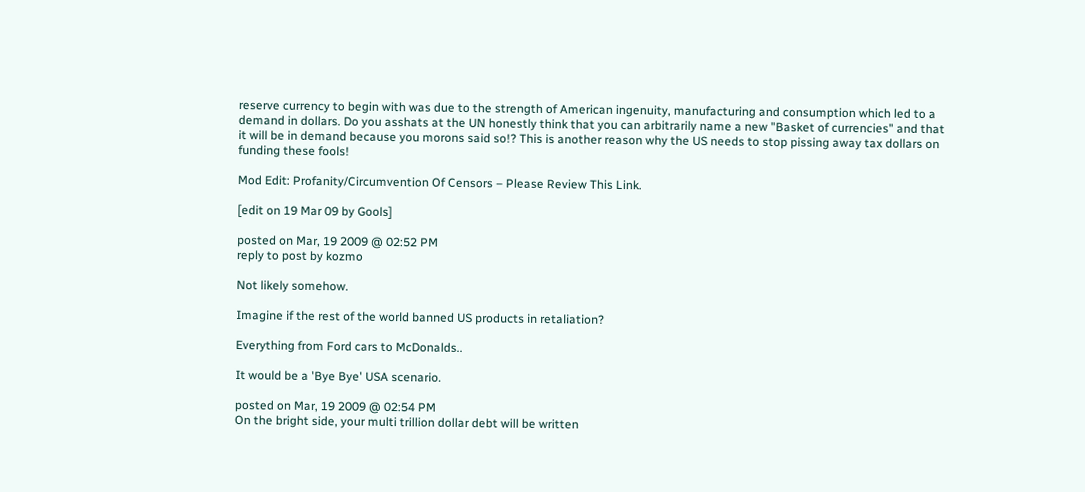reserve currency to begin with was due to the strength of American ingenuity, manufacturing and consumption which led to a demand in dollars. Do you asshats at the UN honestly think that you can arbitrarily name a new "Basket of currencies" and that it will be in demand because you morons said so!? This is another reason why the US needs to stop pissing away tax dollars on funding these fools!

Mod Edit: Profanity/Circumvention Of Censors – Please Review This Link.

[edit on 19 Mar 09 by Gools]

posted on Mar, 19 2009 @ 02:52 PM
reply to post by kozmo

Not likely somehow.

Imagine if the rest of the world banned US products in retaliation?

Everything from Ford cars to McDonalds..

It would be a 'Bye Bye' USA scenario.

posted on Mar, 19 2009 @ 02:54 PM
On the bright side, your multi trillion dollar debt will be written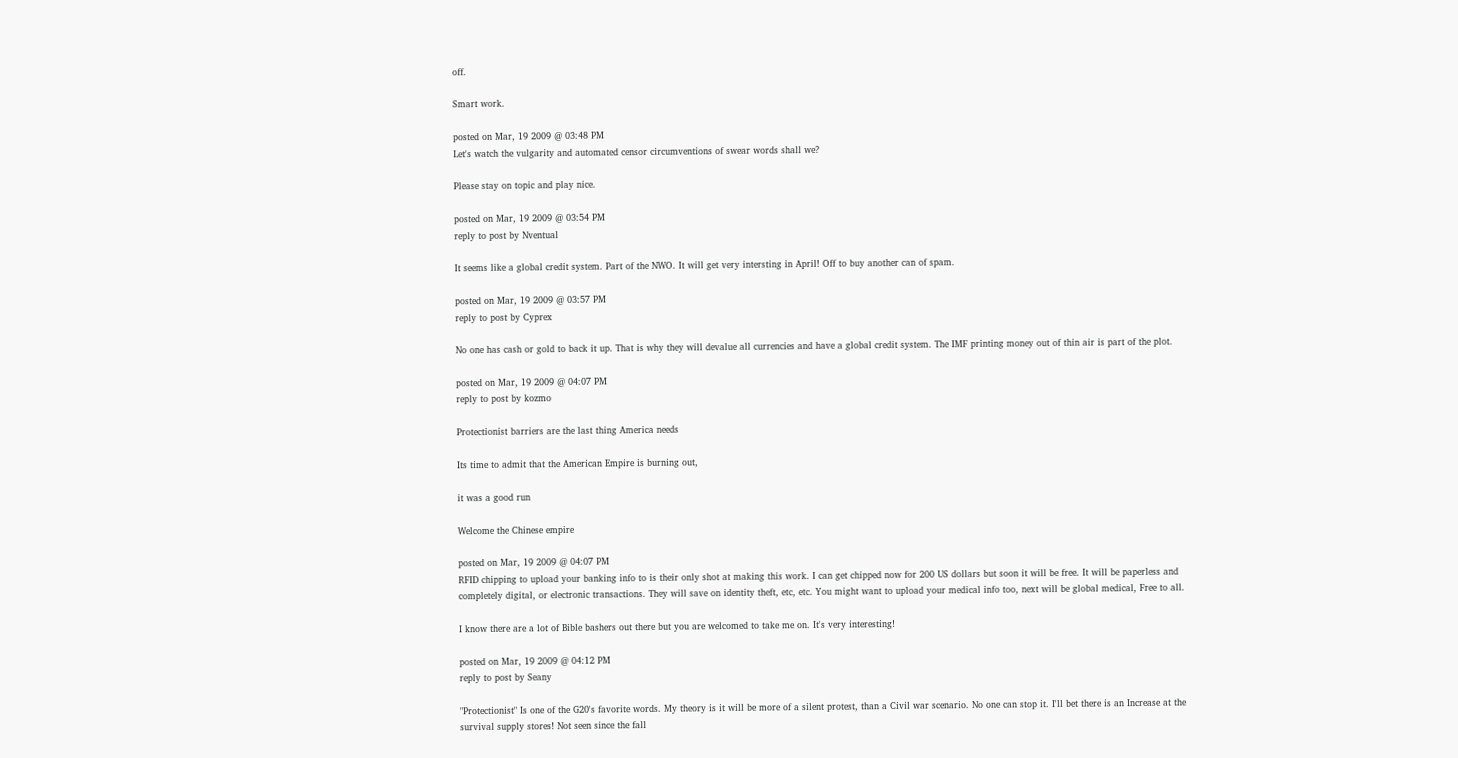off.

Smart work.

posted on Mar, 19 2009 @ 03:48 PM
Let's watch the vulgarity and automated censor circumventions of swear words shall we?

Please stay on topic and play nice.

posted on Mar, 19 2009 @ 03:54 PM
reply to post by Nventual

It seems like a global credit system. Part of the NWO. It will get very intersting in April! Off to buy another can of spam.

posted on Mar, 19 2009 @ 03:57 PM
reply to post by Cyprex

No one has cash or gold to back it up. That is why they will devalue all currencies and have a global credit system. The IMF printing money out of thin air is part of the plot.

posted on Mar, 19 2009 @ 04:07 PM
reply to post by kozmo

Protectionist barriers are the last thing America needs

Its time to admit that the American Empire is burning out,

it was a good run

Welcome the Chinese empire

posted on Mar, 19 2009 @ 04:07 PM
RFID chipping to upload your banking info to is their only shot at making this work. I can get chipped now for 200 US dollars but soon it will be free. It will be paperless and completely digital, or electronic transactions. They will save on identity theft, etc, etc. You might want to upload your medical info too, next will be global medical, Free to all.

I know there are a lot of Bible bashers out there but you are welcomed to take me on. It's very interesting!

posted on Mar, 19 2009 @ 04:12 PM
reply to post by Seany

"Protectionist" Is one of the G20's favorite words. My theory is it will be more of a silent protest, than a Civil war scenario. No one can stop it. I'll bet there is an Increase at the survival supply stores! Not seen since the fall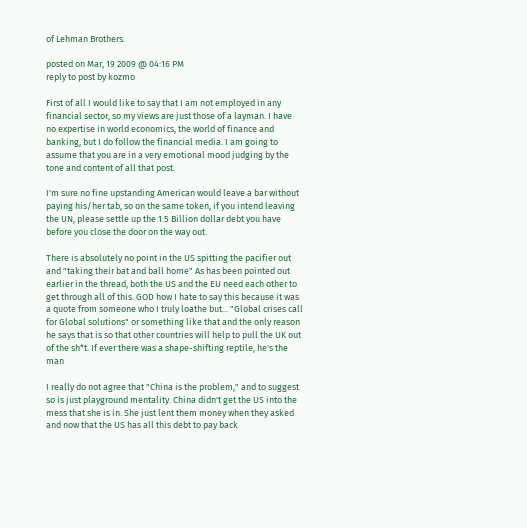of Lehman Brothers.

posted on Mar, 19 2009 @ 04:16 PM
reply to post by kozmo

First of all I would like to say that I am not employed in any financial sector, so my views are just those of a layman. I have no expertise in world economics, the world of finance and banking, but I do follow the financial media. I am going to assume that you are in a very emotional mood judging by the tone and content of all that post.

I'm sure no fine upstanding American would leave a bar without paying his/her tab, so on the same token, if you intend leaving the UN, please settle up the 1.5 Billion dollar debt you have before you close the door on the way out.

There is absolutely no point in the US spitting the pacifier out and "taking their bat and ball home" As has been pointed out earlier in the thread, both the US and the EU need each other to get through all of this. GOD how I hate to say this because it was a quote from someone who I truly loathe but... "Global crises call for Global solutions" or something like that and the only reason he says that is so that other countries will help to pull the UK out of the sh*t. If ever there was a shape-shifting reptile, he's the man

I really do not agree that "China is the problem," and to suggest so is just playground mentality. China didn't get the US into the mess that she is in. She just lent them money when they asked and now that the US has all this debt to pay back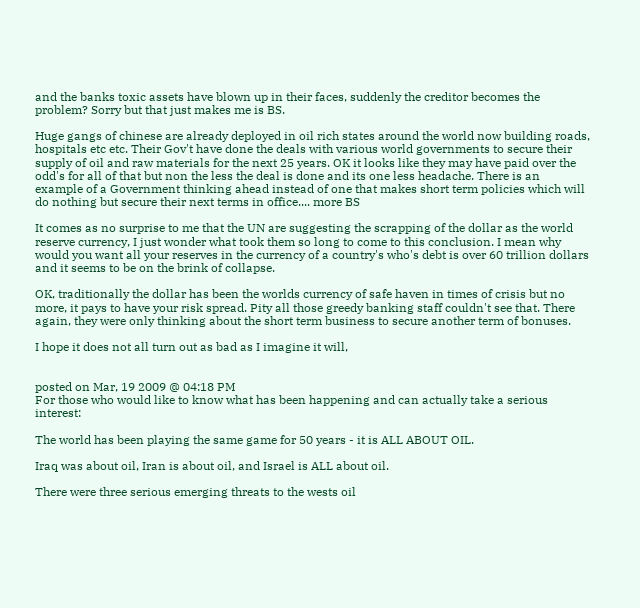and the banks toxic assets have blown up in their faces, suddenly the creditor becomes the problem? Sorry but that just makes me is BS.

Huge gangs of chinese are already deployed in oil rich states around the world now building roads, hospitals etc etc. Their Gov't have done the deals with various world governments to secure their supply of oil and raw materials for the next 25 years. OK it looks like they may have paid over the odd's for all of that but non the less the deal is done and its one less headache. There is an example of a Government thinking ahead instead of one that makes short term policies which will do nothing but secure their next terms in office.... more BS

It comes as no surprise to me that the UN are suggesting the scrapping of the dollar as the world reserve currency, I just wonder what took them so long to come to this conclusion. I mean why would you want all your reserves in the currency of a country's who's debt is over 60 trillion dollars and it seems to be on the brink of collapse.

OK, traditionally the dollar has been the worlds currency of safe haven in times of crisis but no more, it pays to have your risk spread. Pity all those greedy banking staff couldn't see that. There again, they were only thinking about the short term business to secure another term of bonuses.

I hope it does not all turn out as bad as I imagine it will,


posted on Mar, 19 2009 @ 04:18 PM
For those who would like to know what has been happening and can actually take a serious interest:

The world has been playing the same game for 50 years - it is ALL ABOUT OIL.

Iraq was about oil, Iran is about oil, and Israel is ALL about oil.

There were three serious emerging threats to the wests oil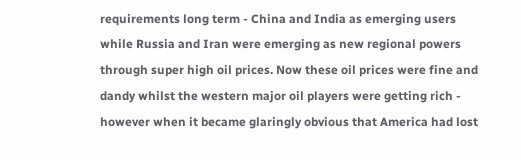requirements long term - China and India as emerging users while Russia and Iran were emerging as new regional powers through super high oil prices. Now these oil prices were fine and dandy whilst the western major oil players were getting rich - however when it became glaringly obvious that America had lost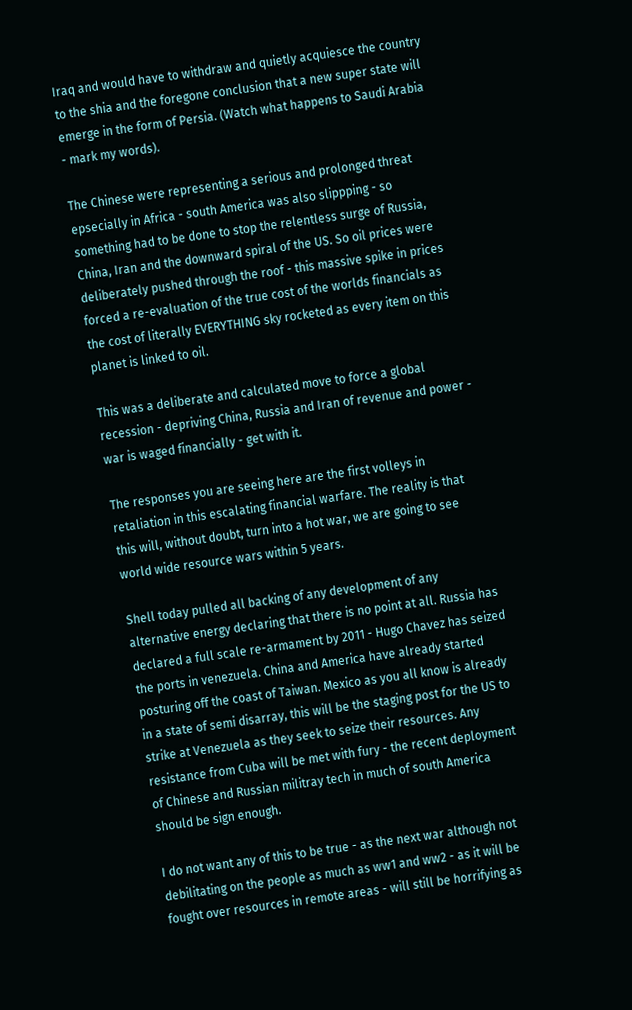Iraq and would have to withdraw and quietly acquiesce the country to the shia and the foregone conclusion that a new super state will emerge in the form of Persia. (Watch what happens to Saudi Arabia - mark my words).

The Chinese were representing a serious and prolonged threat epsecially in Africa - south America was also slippping - so something had to be done to stop the relentless surge of Russia, China, Iran and the downward spiral of the US. So oil prices were deliberately pushed through the roof - this massive spike in prices forced a re-evaluation of the true cost of the worlds financials as the cost of literally EVERYTHING sky rocketed as every item on this planet is linked to oil.

This was a deliberate and calculated move to force a global recession - depriving China, Russia and Iran of revenue and power - war is waged financially - get with it.

The responses you are seeing here are the first volleys in retaliation in this escalating financial warfare. The reality is that this will, without doubt, turn into a hot war, we are going to see world wide resource wars within 5 years.

Shell today pulled all backing of any development of any alternative energy declaring that there is no point at all. Russia has declared a full scale re-armament by 2011 - Hugo Chavez has seized the ports in venezuela. China and America have already started posturing off the coast of Taiwan. Mexico as you all know is already in a state of semi disarray, this will be the staging post for the US to strike at Venezuela as they seek to seize their resources. Any resistance from Cuba will be met with fury - the recent deployment of Chinese and Russian militray tech in much of south America should be sign enough.

I do not want any of this to be true - as the next war although not debilitating on the people as much as ww1 and ww2 - as it will be fought over resources in remote areas - will still be horrifying as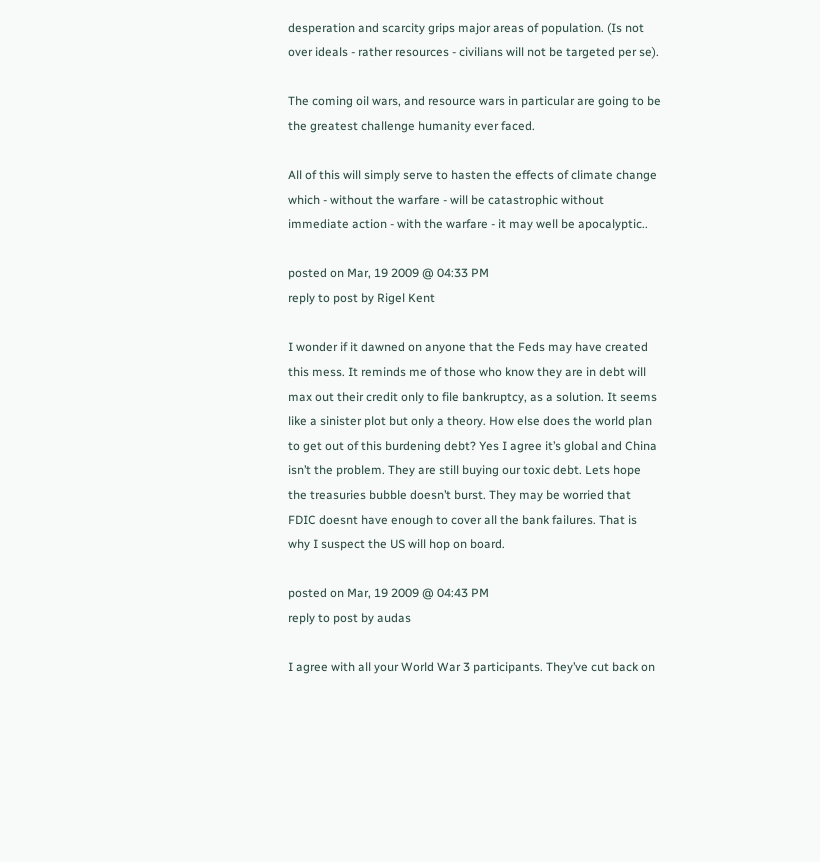desperation and scarcity grips major areas of population. (Is not over ideals - rather resources - civilians will not be targeted per se).

The coming oil wars, and resource wars in particular are going to be the greatest challenge humanity ever faced.

All of this will simply serve to hasten the effects of climate change which - without the warfare - will be catastrophic without immediate action - with the warfare - it may well be apocalyptic..

posted on Mar, 19 2009 @ 04:33 PM
reply to post by Rigel Kent

I wonder if it dawned on anyone that the Feds may have created this mess. It reminds me of those who know they are in debt will max out their credit only to file bankruptcy, as a solution. It seems like a sinister plot but only a theory. How else does the world plan to get out of this burdening debt? Yes I agree it’s global and China isn’t the problem. They are still buying our toxic debt. Lets hope the treasuries bubble doesn’t burst. They may be worried that FDIC doesnt have enough to cover all the bank failures. That is why I suspect the US will hop on board.

posted on Mar, 19 2009 @ 04:43 PM
reply to post by audas

I agree with all your World War 3 participants. They’ve cut back on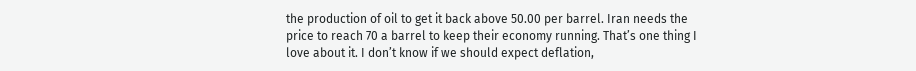the production of oil to get it back above 50.00 per barrel. Iran needs the price to reach 70 a barrel to keep their economy running. That’s one thing I love about it. I don’t know if we should expect deflation,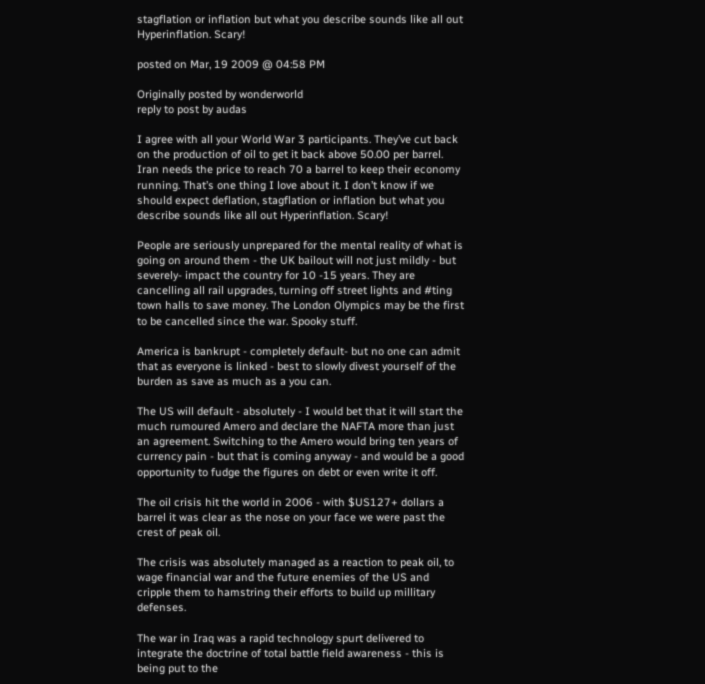stagflation or inflation but what you describe sounds like all out Hyperinflation. Scary!

posted on Mar, 19 2009 @ 04:58 PM

Originally posted by wonderworld
reply to post by audas

I agree with all your World War 3 participants. They’ve cut back on the production of oil to get it back above 50.00 per barrel. Iran needs the price to reach 70 a barrel to keep their economy running. That’s one thing I love about it. I don’t know if we should expect deflation, stagflation or inflation but what you describe sounds like all out Hyperinflation. Scary!

People are seriously unprepared for the mental reality of what is going on around them - the UK bailout will not just mildly - but severely- impact the country for 10 -15 years. They are cancelling all rail upgrades, turning off street lights and #ting town halls to save money. The London Olympics may be the first to be cancelled since the war. Spooky stuff.

America is bankrupt - completely default- but no one can admit that as everyone is linked - best to slowly divest yourself of the burden as save as much as a you can.

The US will default - absolutely - I would bet that it will start the much rumoured Amero and declare the NAFTA more than just an agreement. Switching to the Amero would bring ten years of currency pain - but that is coming anyway - and would be a good opportunity to fudge the figures on debt or even write it off.

The oil crisis hit the world in 2006 - with $US127+ dollars a barrel it was clear as the nose on your face we were past the crest of peak oil.

The crisis was absolutely managed as a reaction to peak oil, to wage financial war and the future enemies of the US and cripple them to hamstring their efforts to build up millitary defenses.

The war in Iraq was a rapid technology spurt delivered to integrate the doctrine of total battle field awareness - this is being put to the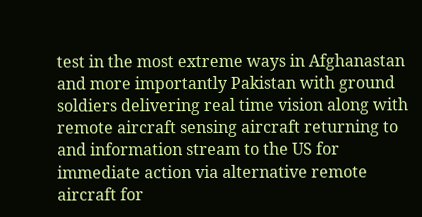test in the most extreme ways in Afghanastan and more importantly Pakistan with ground soldiers delivering real time vision along with remote aircraft sensing aircraft returning to and information stream to the US for immediate action via alternative remote aircraft for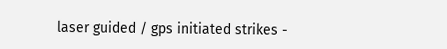laser guided / gps initiated strikes -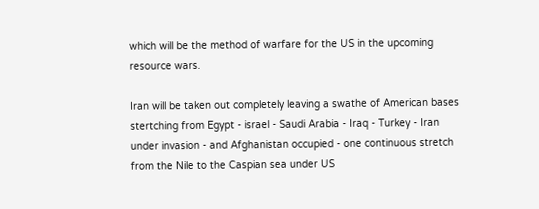which will be the method of warfare for the US in the upcoming resource wars.

Iran will be taken out completely leaving a swathe of American bases stertching from Egypt - israel - Saudi Arabia - Iraq - Turkey - Iran under invasion - and Afghanistan occupied - one continuous stretch from the Nile to the Caspian sea under US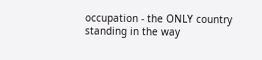occupation - the ONLY country standing in the way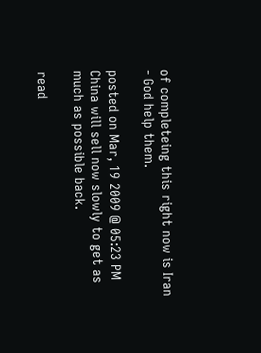of completeing this right now is Iran - God help them.

posted on Mar, 19 2009 @ 05:23 PM
China will sell now slowly to get as much as possible back.

read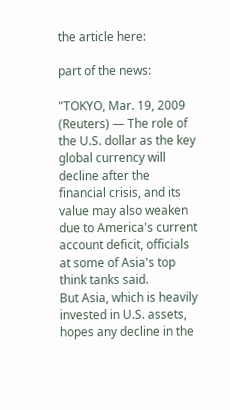the article here:

part of the news:

"TOKYO, Mar. 19, 2009 (Reuters) — The role of the U.S. dollar as the key global currency will decline after the financial crisis, and its value may also weaken due to America's current account deficit, officials at some of Asia's top think tanks said.
But Asia, which is heavily invested in U.S. assets, hopes any decline in the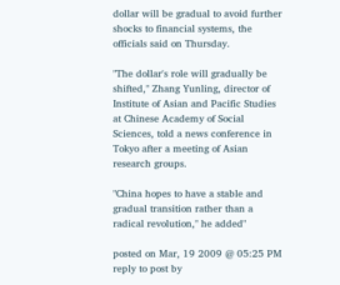dollar will be gradual to avoid further shocks to financial systems, the officials said on Thursday.

"The dollar's role will gradually be shifted," Zhang Yunling, director of Institute of Asian and Pacific Studies at Chinese Academy of Social Sciences, told a news conference in Tokyo after a meeting of Asian research groups.

"China hopes to have a stable and gradual transition rather than a radical revolution," he added"

posted on Mar, 19 2009 @ 05:25 PM
reply to post by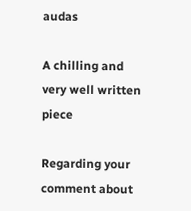audas

A chilling and very well written piece

Regarding your comment about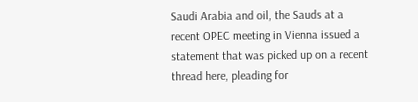Saudi Arabia and oil, the Sauds at a recent OPEC meeting in Vienna issued a statement that was picked up on a recent thread here, pleading for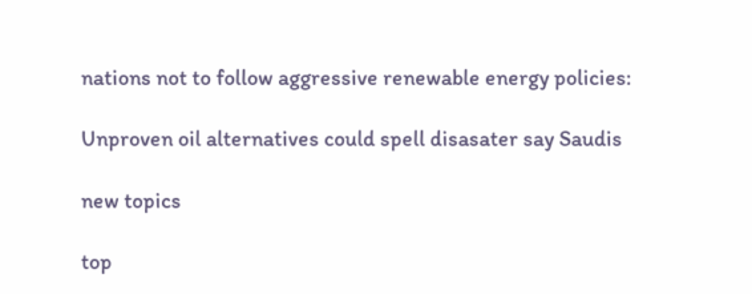nations not to follow aggressive renewable energy policies:

Unproven oil alternatives could spell disasater say Saudis

new topics

top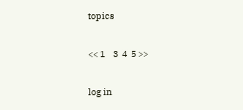topics

<< 1    3  4  5 >>

log in